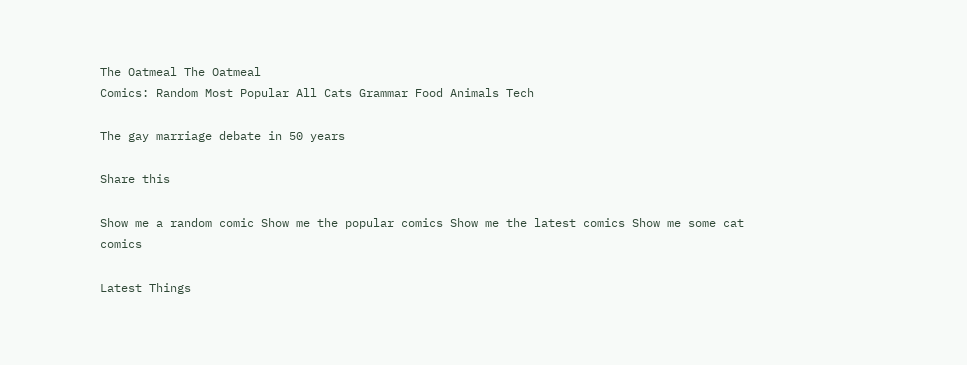The Oatmeal The Oatmeal
Comics: Random Most Popular All Cats Grammar Food Animals Tech

The gay marriage debate in 50 years

Share this

Show me a random comic Show me the popular comics Show me the latest comics Show me some cat comics

Latest Things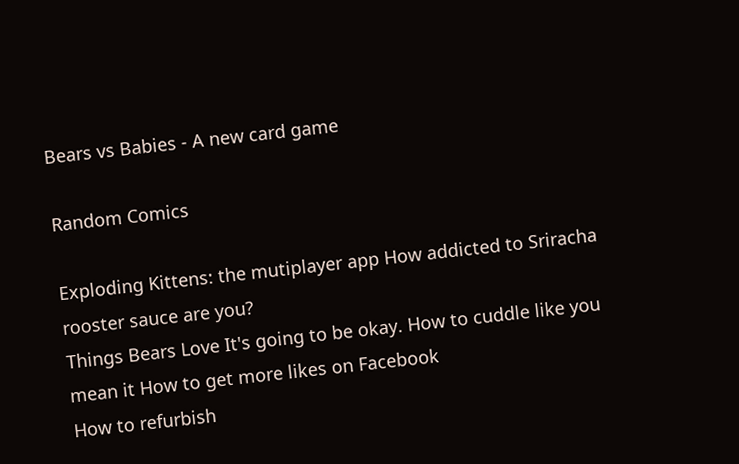Bears vs Babies - A new card game

Random Comics

Exploding Kittens: the mutiplayer app How addicted to Sriracha rooster sauce are you?
Things Bears Love It's going to be okay. How to cuddle like you mean it How to get more likes on Facebook
How to refurbish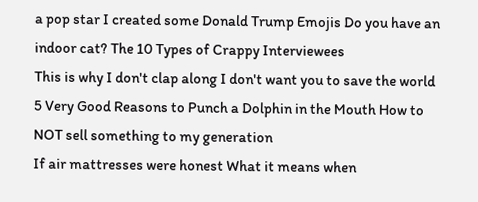a pop star I created some Donald Trump Emojis Do you have an indoor cat? The 10 Types of Crappy Interviewees
This is why I don't clap along I don't want you to save the world 5 Very Good Reasons to Punch a Dolphin in the Mouth How to NOT sell something to my generation
If air mattresses were honest What it means when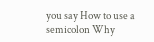you say How to use a semicolon Why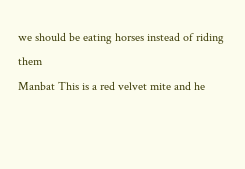we should be eating horses instead of riding them
Manbat This is a red velvet mite and he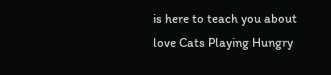is here to teach you about love Cats Playing Hungry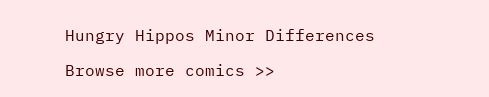Hungry Hippos Minor Differences

Browse more comics >>